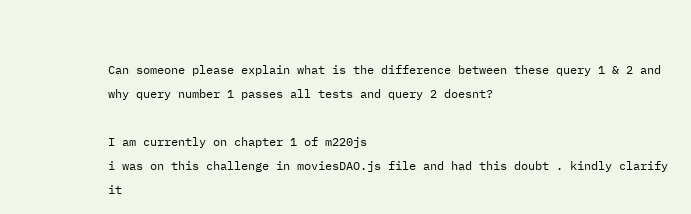Can someone please explain what is the difference between these query 1 & 2 and why query number 1 passes all tests and query 2 doesnt?

I am currently on chapter 1 of m220js
i was on this challenge in moviesDAO.js file and had this doubt . kindly clarify it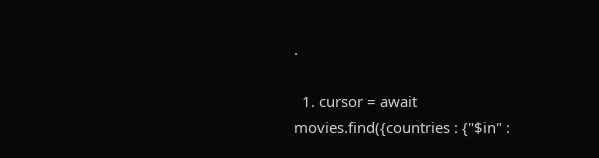.

  1. cursor = await movies.find({countries : {"$in" :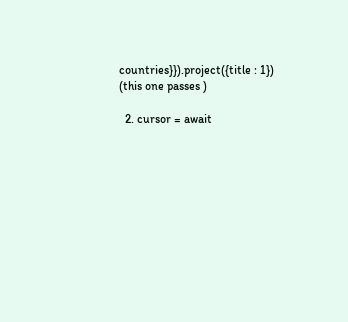countries}}).project({title : 1}) (this one passes )

  2. cursor = await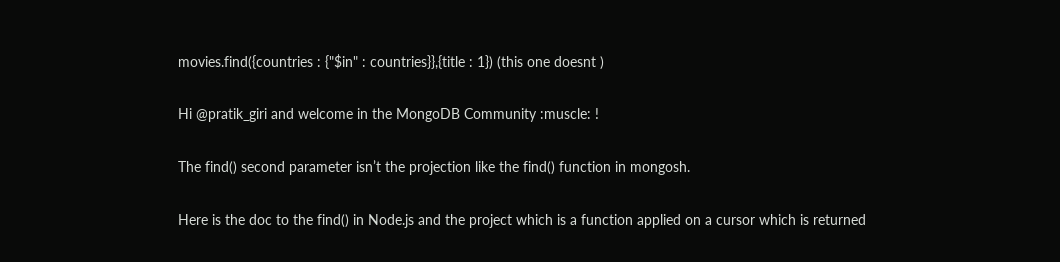movies.find({countries : {"$in" : countries}},{title : 1}) (this one doesnt )

Hi @pratik_giri and welcome in the MongoDB Community :muscle: !

The find() second parameter isn’t the projection like the find() function in mongosh.

Here is the doc to the find() in Node.js and the project which is a function applied on a cursor which is returned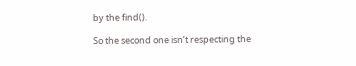by the find().

So the second one isn’t respecting the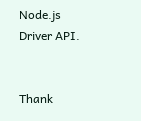Node.js Driver API.


Thank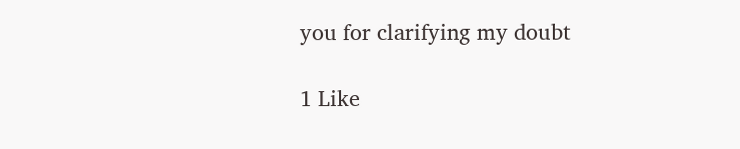you for clarifying my doubt

1 Like